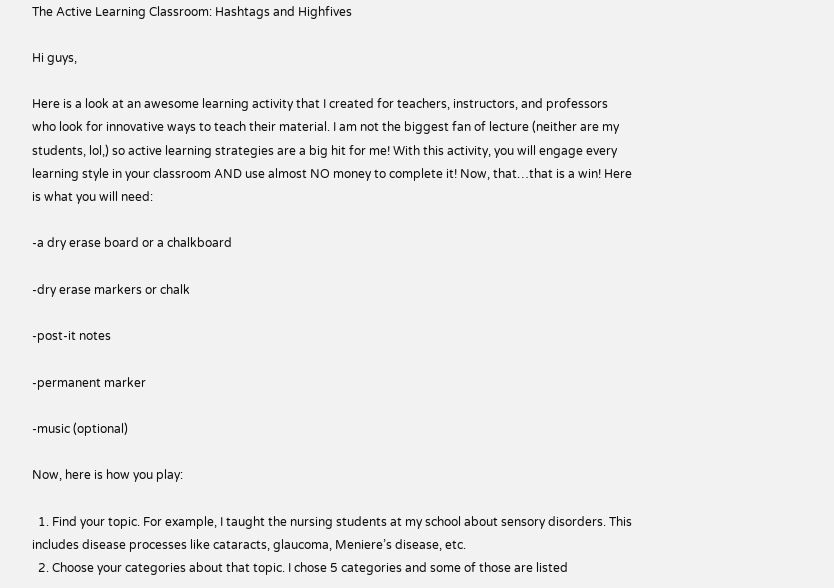The Active Learning Classroom: Hashtags and Highfives

Hi guys,

Here is a look at an awesome learning activity that I created for teachers, instructors, and professors who look for innovative ways to teach their material. I am not the biggest fan of lecture (neither are my students, lol,) so active learning strategies are a big hit for me! With this activity, you will engage every learning style in your classroom AND use almost NO money to complete it! Now, that…that is a win! Here is what you will need:

-a dry erase board or a chalkboard

-dry erase markers or chalk

-post-it notes

-permanent marker

-music (optional)

Now, here is how you play:

  1. Find your topic. For example, I taught the nursing students at my school about sensory disorders. This includes disease processes like cataracts, glaucoma, Meniere’s disease, etc.
  2. Choose your categories about that topic. I chose 5 categories and some of those are listed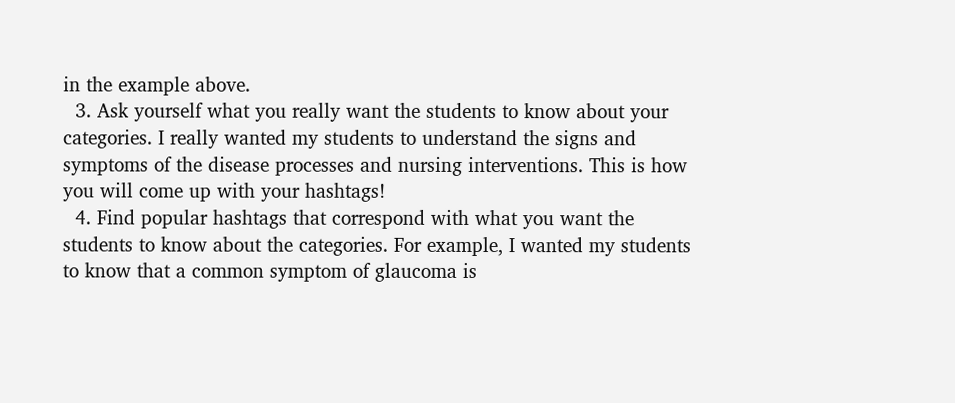in the example above.
  3. Ask yourself what you really want the students to know about your categories. I really wanted my students to understand the signs and symptoms of the disease processes and nursing interventions. This is how you will come up with your hashtags!
  4. Find popular hashtags that correspond with what you want the students to know about the categories. For example, I wanted my students to know that a common symptom of glaucoma is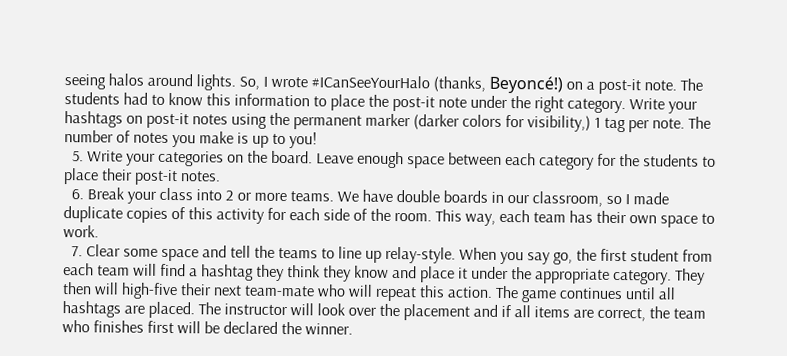seeing halos around lights. So, I wrote #ICanSeeYourHalo (thanks, Beyoncé!) on a post-it note. The students had to know this information to place the post-it note under the right category. Write your hashtags on post-it notes using the permanent marker (darker colors for visibility,) 1 tag per note. The number of notes you make is up to you!
  5. Write your categories on the board. Leave enough space between each category for the students to place their post-it notes.
  6. Break your class into 2 or more teams. We have double boards in our classroom, so I made duplicate copies of this activity for each side of the room. This way, each team has their own space to work.
  7. Clear some space and tell the teams to line up relay-style. When you say go, the first student from each team will find a hashtag they think they know and place it under the appropriate category. They then will high-five their next team-mate who will repeat this action. The game continues until all hashtags are placed. The instructor will look over the placement and if all items are correct, the team who finishes first will be declared the winner.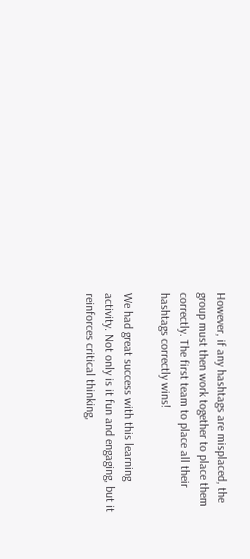However, if any hashtags are misplaced, the group must then work together to place them correctly. The first team to place all their hashtags correctly wins!

We had great success with this learning activity. Not only is it fun and engaging, but it reinforces critical thinking,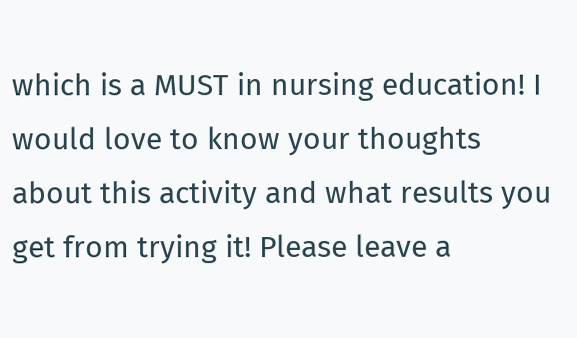which is a MUST in nursing education! I would love to know your thoughts about this activity and what results you get from trying it! Please leave a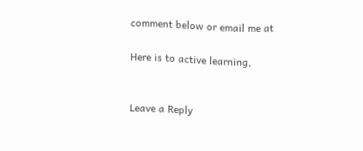comment below or email me at

Here is to active learning,


Leave a Reply